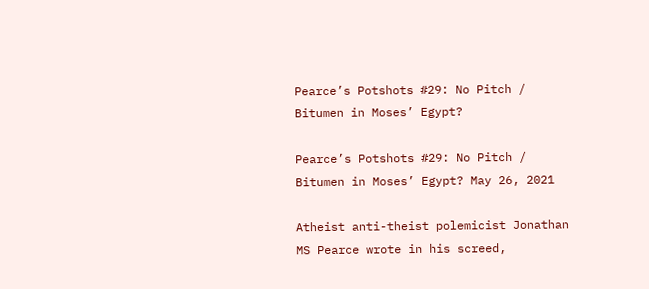Pearce’s Potshots #29: No Pitch / Bitumen in Moses’ Egypt?

Pearce’s Potshots #29: No Pitch / Bitumen in Moses’ Egypt? May 26, 2021

Atheist anti-theist polemicist Jonathan MS Pearce wrote in his screed,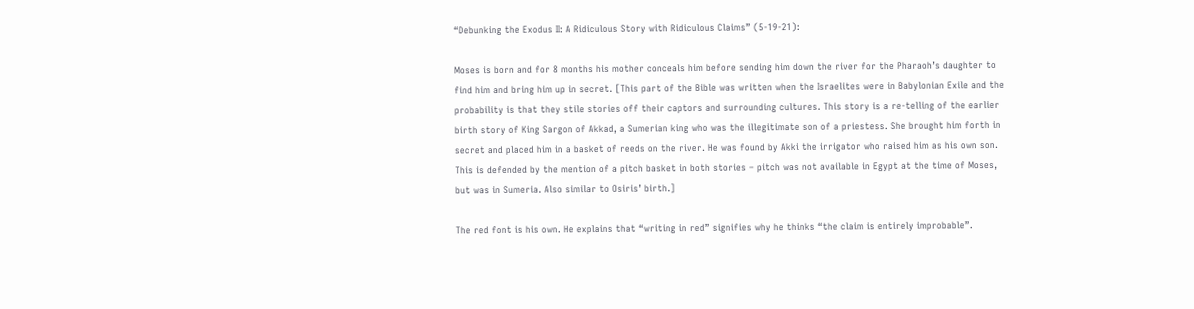“Debunking the Exodus II: A Ridiculous Story with Ridiculous Claims” (5-19-21):

Moses is born and for 8 months his mother conceals him before sending him down the river for the Pharaoh’s daughter to find him and bring him up in secret. [This part of the Bible was written when the Israelites were in Babylonian Exile and the probability is that they stile stories off their captors and surrounding cultures. This story is a re-telling of the earlier birth story of King Sargon of Akkad, a Sumerian king who was the illegitimate son of a priestess. She brought him forth in secret and placed him in a basket of reeds on the river. He was found by Akki the irrigator who raised him as his own son. This is defended by the mention of a pitch basket in both stories – pitch was not available in Egypt at the time of Moses, but was in Sumeria. Also similar to Osiris’ birth.]

The red font is his own. He explains that “writing in red” signifies why he thinks “the claim is entirely improbable”.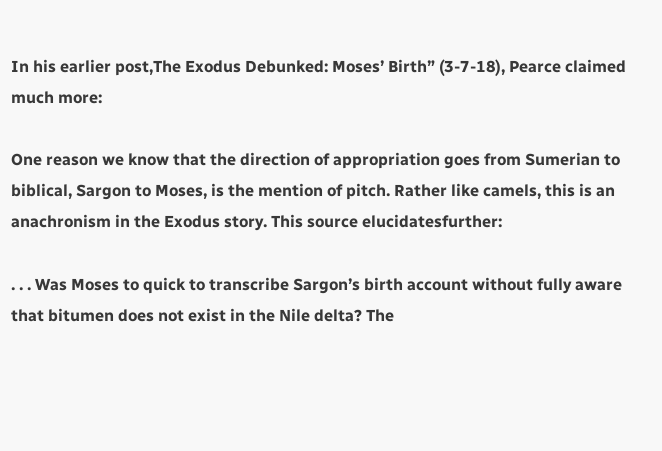In his earlier post,The Exodus Debunked: Moses’ Birth” (3-7-18), Pearce claimed much more:

One reason we know that the direction of appropriation goes from Sumerian to biblical, Sargon to Moses, is the mention of pitch. Rather like camels, this is an anachronism in the Exodus story. This source elucidatesfurther:

. . . Was Moses to quick to transcribe Sargon’s birth account without fully aware that bitumen does not exist in the Nile delta? The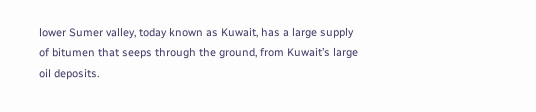lower Sumer valley, today known as Kuwait, has a large supply of bitumen that seeps through the ground, from Kuwait’s large oil deposits.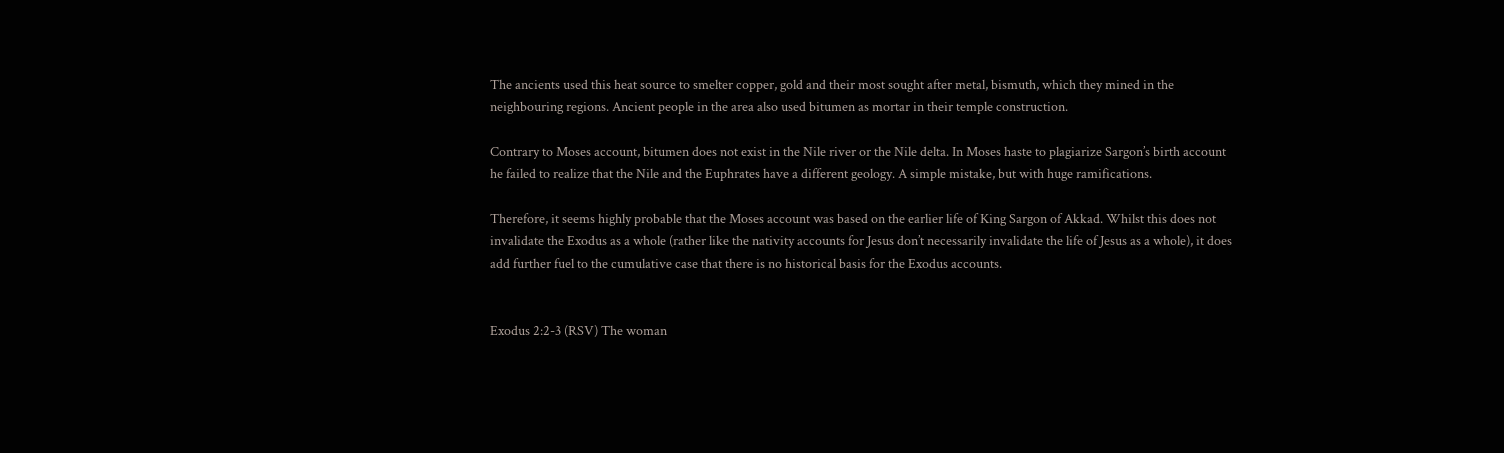The ancients used this heat source to smelter copper, gold and their most sought after metal, bismuth, which they mined in the neighbouring regions. Ancient people in the area also used bitumen as mortar in their temple construction.

Contrary to Moses account, bitumen does not exist in the Nile river or the Nile delta. In Moses haste to plagiarize Sargon’s birth account he failed to realize that the Nile and the Euphrates have a different geology. A simple mistake, but with huge ramifications.

Therefore, it seems highly probable that the Moses account was based on the earlier life of King Sargon of Akkad. Whilst this does not invalidate the Exodus as a whole (rather like the nativity accounts for Jesus don’t necessarily invalidate the life of Jesus as a whole), it does add further fuel to the cumulative case that there is no historical basis for the Exodus accounts.


Exodus 2:2-3 (RSV) The woman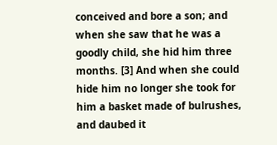conceived and bore a son; and when she saw that he was a goodly child, she hid him three months. [3] And when she could hide him no longer she took for him a basket made of bulrushes, and daubed it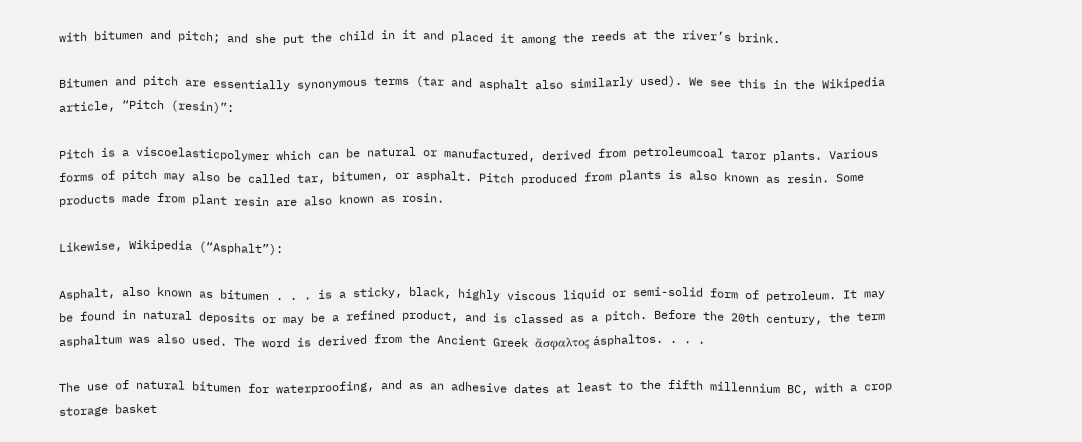with bitumen and pitch; and she put the child in it and placed it among the reeds at the river’s brink.

Bitumen and pitch are essentially synonymous terms (tar and asphalt also similarly used). We see this in the Wikipedia article, “Pitch (resin)”:

Pitch is a viscoelasticpolymer which can be natural or manufactured, derived from petroleumcoal taror plants. Various forms of pitch may also be called tar, bitumen, or asphalt. Pitch produced from plants is also known as resin. Some products made from plant resin are also known as rosin.

Likewise, Wikipedia (“Asphalt”):

Asphalt, also known as bitumen . . . is a sticky, black, highly viscous liquid or semi-solid form of petroleum. It may be found in natural deposits or may be a refined product, and is classed as a pitch. Before the 20th century, the term asphaltum was also used. The word is derived from the Ancient Greek ἄσφαλτος ásphaltos. . . .

The use of natural bitumen for waterproofing, and as an adhesive dates at least to the fifth millennium BC, with a crop storage basket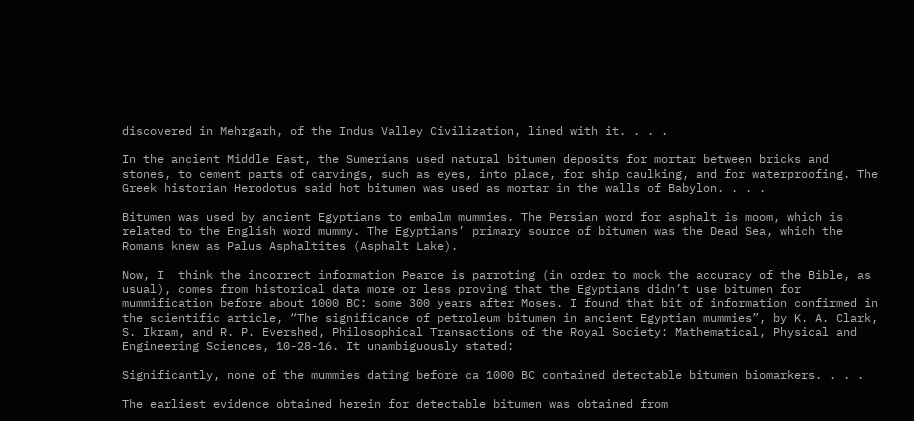discovered in Mehrgarh, of the Indus Valley Civilization, lined with it. . . .

In the ancient Middle East, the Sumerians used natural bitumen deposits for mortar between bricks and stones, to cement parts of carvings, such as eyes, into place, for ship caulking, and for waterproofing. The Greek historian Herodotus said hot bitumen was used as mortar in the walls of Babylon. . . .

Bitumen was used by ancient Egyptians to embalm mummies. The Persian word for asphalt is moom, which is related to the English word mummy. The Egyptians’ primary source of bitumen was the Dead Sea, which the Romans knew as Palus Asphaltites (Asphalt Lake).

Now, I  think the incorrect information Pearce is parroting (in order to mock the accuracy of the Bible, as usual), comes from historical data more or less proving that the Egyptians didn’t use bitumen for mummification before about 1000 BC: some 300 years after Moses. I found that bit of information confirmed in the scientific article, “The significance of petroleum bitumen in ancient Egyptian mummies”, by K. A. Clark, S. Ikram, and R. P. Evershed, Philosophical Transactions of the Royal Society: Mathematical, Physical and Engineering Sciences, 10-28-16. It unambiguously stated:

Significantly, none of the mummies dating before ca 1000 BC contained detectable bitumen biomarkers. . . .

The earliest evidence obtained herein for detectable bitumen was obtained from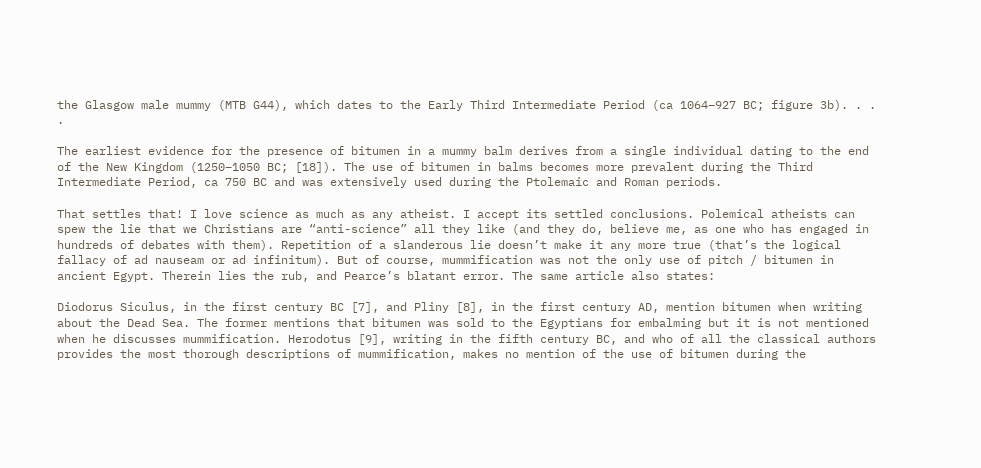the Glasgow male mummy (MTB G44), which dates to the Early Third Intermediate Period (ca 1064–927 BC; figure 3b). . . .

The earliest evidence for the presence of bitumen in a mummy balm derives from a single individual dating to the end of the New Kingdom (1250–1050 BC; [18]). The use of bitumen in balms becomes more prevalent during the Third Intermediate Period, ca 750 BC and was extensively used during the Ptolemaic and Roman periods.

That settles that! I love science as much as any atheist. I accept its settled conclusions. Polemical atheists can spew the lie that we Christians are “anti-science” all they like (and they do, believe me, as one who has engaged in hundreds of debates with them). Repetition of a slanderous lie doesn’t make it any more true (that’s the logical fallacy of ad nauseam or ad infinitum). But of course, mummification was not the only use of pitch / bitumen in ancient Egypt. Therein lies the rub, and Pearce’s blatant error. The same article also states:

Diodorus Siculus, in the first century BC [7], and Pliny [8], in the first century AD, mention bitumen when writing about the Dead Sea. The former mentions that bitumen was sold to the Egyptians for embalming but it is not mentioned when he discusses mummification. Herodotus [9], writing in the fifth century BC, and who of all the classical authors provides the most thorough descriptions of mummification, makes no mention of the use of bitumen during the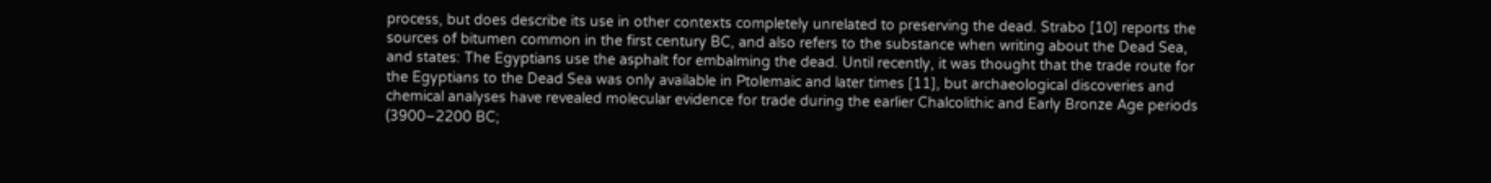process, but does describe its use in other contexts completely unrelated to preserving the dead. Strabo [10] reports the sources of bitumen common in the first century BC, and also refers to the substance when writing about the Dead Sea, and states: The Egyptians use the asphalt for embalming the dead. Until recently, it was thought that the trade route for the Egyptians to the Dead Sea was only available in Ptolemaic and later times [11], but archaeological discoveries and chemical analyses have revealed molecular evidence for trade during the earlier Chalcolithic and Early Bronze Age periods (3900–2200 BC;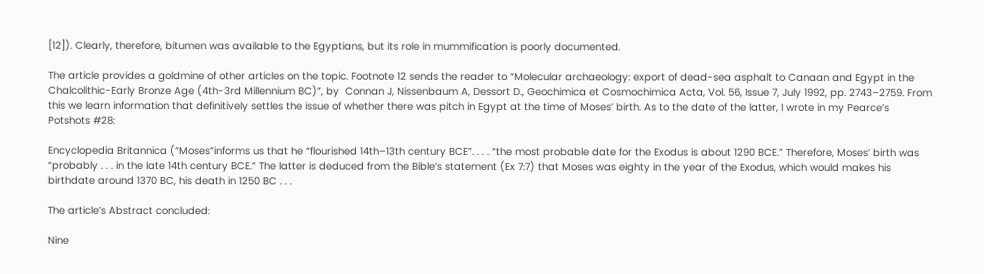[12]). Clearly, therefore, bitumen was available to the Egyptians, but its role in mummification is poorly documented.

The article provides a goldmine of other articles on the topic. Footnote 12 sends the reader to “Molecular archaeology: export of dead-sea asphalt to Canaan and Egypt in the Chalcolithic-Early Bronze Age (4th-3rd Millennium BC)”, by  Connan J, Nissenbaum A, Dessort D., Geochimica et Cosmochimica Acta, Vol. 56, Issue 7, July 1992, pp. 2743–2759. From this we learn information that definitively settles the issue of whether there was pitch in Egypt at the time of Moses’ birth. As to the date of the latter, I wrote in my Pearce’s Potshots #28:

Encyclopedia Britannica (“Moses”informs us that he “flourished 14th–13th century BCE”. . . . “the most probable date for the Exodus is about 1290 BCE.” Therefore, Moses’ birth was “probably . . . in the late 14th century BCE.” The latter is deduced from the Bible’s statement (Ex 7:7) that Moses was eighty in the year of the Exodus, which would makes his birthdate around 1370 BC, his death in 1250 BC . . .

The article’s Abstract concluded:

Nine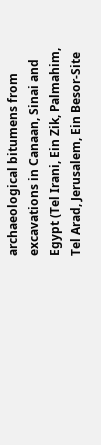archaeological bitumens from excavations in Canaan, Sinai and Egypt (Tel Irani, Ein Zik, Palmahim, Tel Arad, Jerusalem, Ein Besor-Site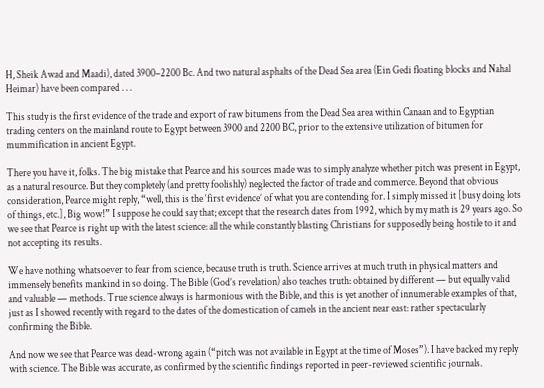H, Sheik Awad and Maadi), dated 3900–2200 Bc. And two natural asphalts of the Dead Sea area (Ein Gedi floating blocks and Nahal Heimar) have been compared . . .

This study is the first evidence of the trade and export of raw bitumens from the Dead Sea area within Canaan and to Egyptian trading centers on the mainland route to Egypt between 3900 and 2200 BC, prior to the extensive utilization of bitumen for mummification in ancient Egypt.

There you have it, folks. The big mistake that Pearce and his sources made was to simply analyze whether pitch was present in Egypt, as a natural resource. But they completely (and pretty foolishly) neglected the factor of trade and commerce. Beyond that obvious consideration, Pearce might reply, “well, this is the ‘first evidence’ of what you are contending for. I simply missed it [busy doing lots of things, etc.], Big wow!” I suppose he could say that; except that the research dates from 1992, which by my math is 29 years ago. So we see that Pearce is right up with the latest science: all the while constantly blasting Christians for supposedly being hostile to it and not accepting its results.

We have nothing whatsoever to fear from science, because truth is truth. Science arrives at much truth in physical matters and immensely benefits mankind in so doing. The Bible (God’s revelation) also teaches truth: obtained by different — but equally valid and valuable — methods. True science always is harmonious with the Bible, and this is yet another of innumerable examples of that, just as I showed recently with regard to the dates of the domestication of camels in the ancient near east: rather spectacularly confirming the Bible.

And now we see that Pearce was dead-wrong again (“pitch was not available in Egypt at the time of Moses”). I have backed my reply with science. The Bible was accurate, as confirmed by the scientific findings reported in peer-reviewed scientific journals.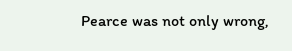Pearce was not only wrong,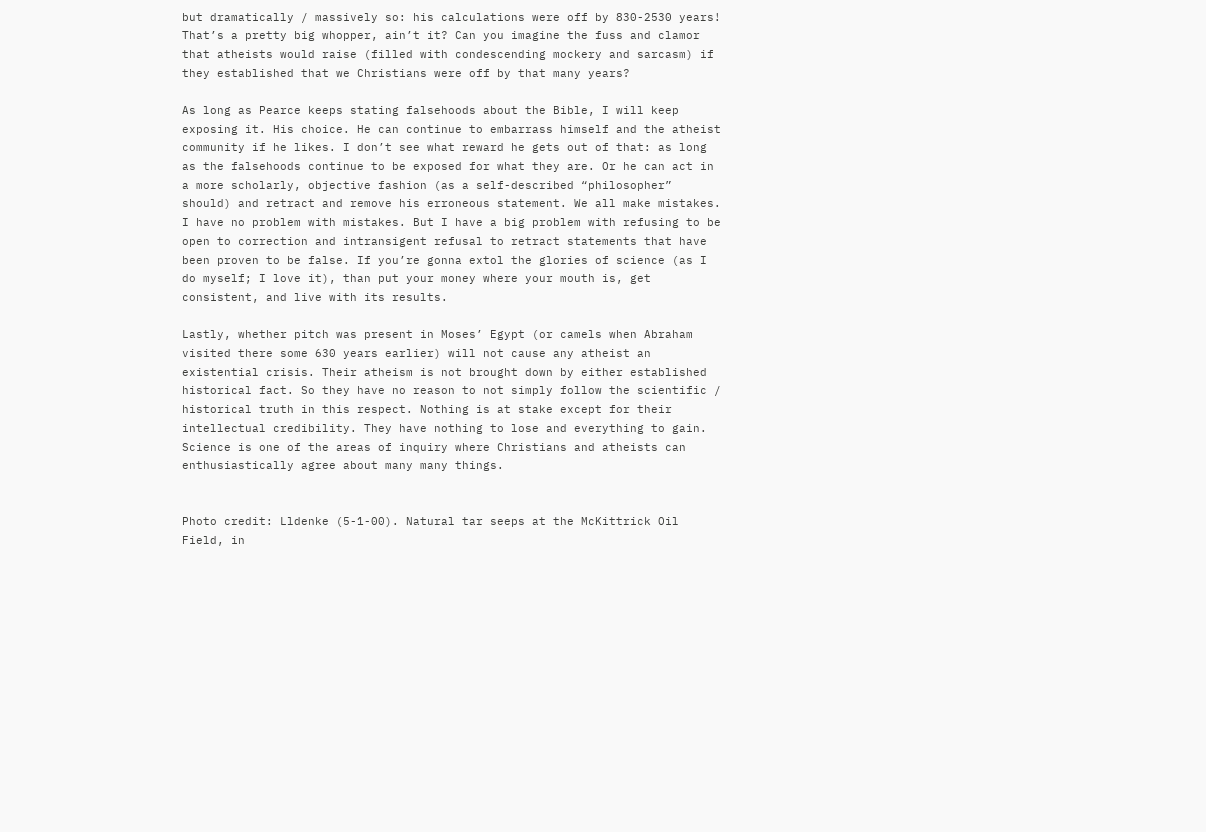but dramatically / massively so: his calculations were off by 830-2530 years! That’s a pretty big whopper, ain’t it? Can you imagine the fuss and clamor that atheists would raise (filled with condescending mockery and sarcasm) if they established that we Christians were off by that many years?

As long as Pearce keeps stating falsehoods about the Bible, I will keep exposing it. His choice. He can continue to embarrass himself and the atheist community if he likes. I don’t see what reward he gets out of that: as long as the falsehoods continue to be exposed for what they are. Or he can act in a more scholarly, objective fashion (as a self-described “philosopher” should) and retract and remove his erroneous statement. We all make mistakes. I have no problem with mistakes. But I have a big problem with refusing to be open to correction and intransigent refusal to retract statements that have been proven to be false. If you’re gonna extol the glories of science (as I do myself; I love it), than put your money where your mouth is, get consistent, and live with its results.

Lastly, whether pitch was present in Moses’ Egypt (or camels when Abraham visited there some 630 years earlier) will not cause any atheist an existential crisis. Their atheism is not brought down by either established historical fact. So they have no reason to not simply follow the scientific / historical truth in this respect. Nothing is at stake except for their intellectual credibility. They have nothing to lose and everything to gain. Science is one of the areas of inquiry where Christians and atheists can enthusiastically agree about many many things.


Photo credit: Lldenke (5-1-00). Natural tar seeps at the McKittrick Oil Field, in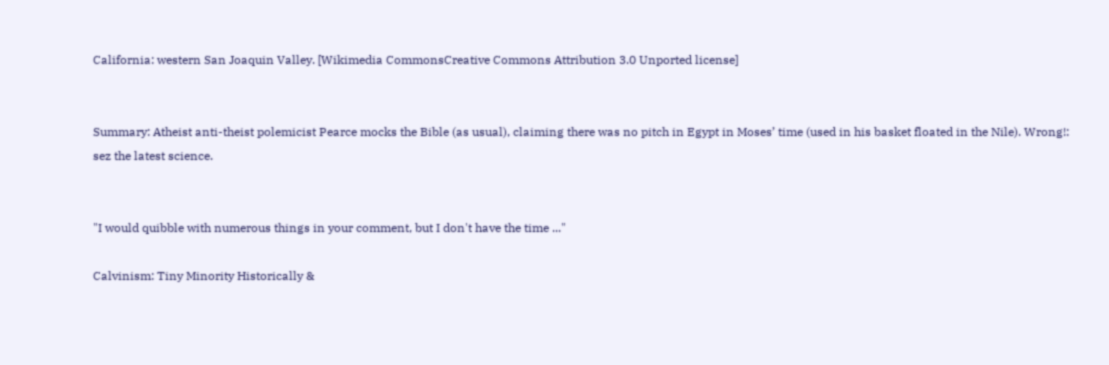California: western San Joaquin Valley. [Wikimedia CommonsCreative Commons Attribution 3.0 Unported license]


Summary: Atheist anti-theist polemicist Pearce mocks the Bible (as usual), claiming there was no pitch in Egypt in Moses’ time (used in his basket floated in the Nile). Wrong!: sez the latest science.


"I would quibble with numerous things in your comment, but I don't have the time ..."

Calvinism: Tiny Minority Historically &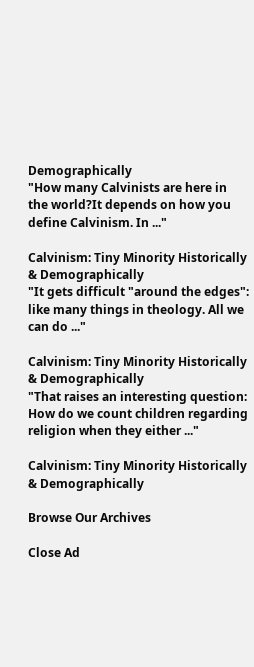Demographically
"How many Calvinists are here in the world?It depends on how you define Calvinism. In ..."

Calvinism: Tiny Minority Historically & Demographically
"It gets difficult "around the edges": like many things in theology. All we can do ..."

Calvinism: Tiny Minority Historically & Demographically
"That raises an interesting question: How do we count children regarding religion when they either ..."

Calvinism: Tiny Minority Historically & Demographically

Browse Our Archives

Close Ad